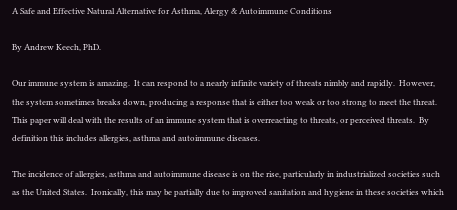A Safe and Effective Natural Alternative for Asthma, Alergy & Autoimmune Conditions

By Andrew Keech, PhD.

Our immune system is amazing.  It can respond to a nearly infinite variety of threats nimbly and rapidly.  However, the system sometimes breaks down, producing a response that is either too weak or too strong to meet the threat.  This paper will deal with the results of an immune system that is overreacting to threats, or perceived threats.  By definition this includes allergies, asthma and autoimmune diseases.

The incidence of allergies, asthma and autoimmune disease is on the rise, particularly in industrialized societies such as the United States.  Ironically, this may be partially due to improved sanitation and hygiene in these societies which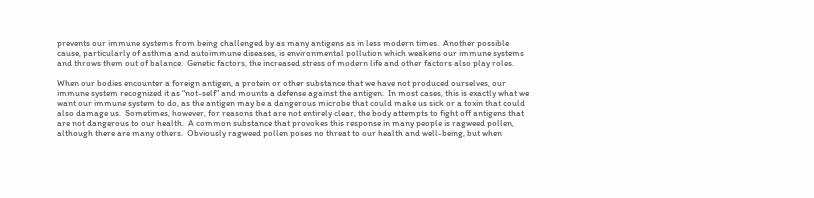prevents our immune systems from being challenged by as many antigens as in less modern times.  Another possible cause, particularly of asthma and autoimmune diseases, is environmental pollution which weakens our immune systems and throws them out of balance.  Genetic factors, the increased stress of modern life and other factors also play roles.

When our bodies encounter a foreign antigen, a protein or other substance that we have not produced ourselves, our immune system recognized it as “not-self” and mounts a defense against the antigen.  In most cases, this is exactly what we want our immune system to do, as the antigen may be a dangerous microbe that could make us sick or a toxin that could also damage us.  Sometimes, however, for reasons that are not entirely clear, the body attempts to fight off antigens that are not dangerous to our health.  A common substance that provokes this response in many people is ragweed pollen, although there are many others.  Obviously ragweed pollen poses no threat to our health and well-being, but when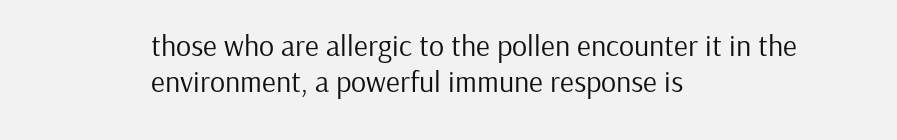those who are allergic to the pollen encounter it in the environment, a powerful immune response is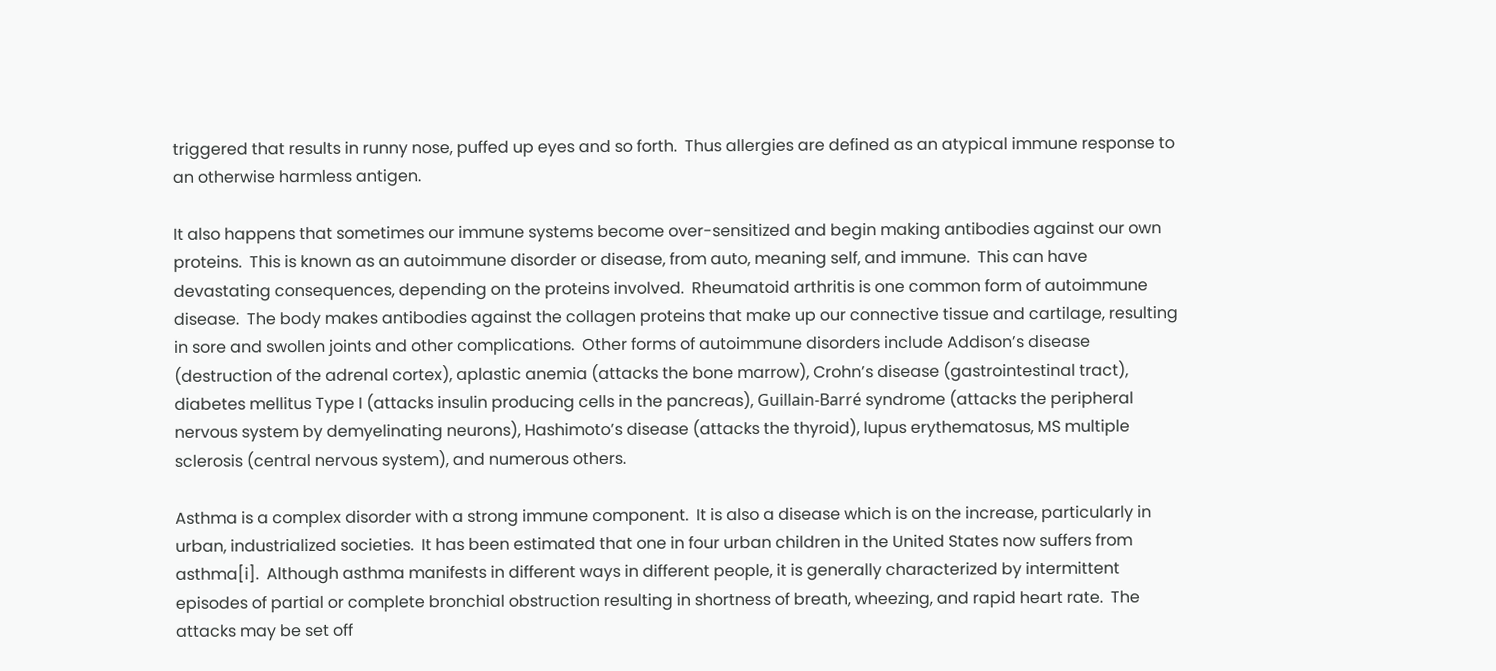triggered that results in runny nose, puffed up eyes and so forth.  Thus allergies are defined as an atypical immune response to an otherwise harmless antigen.

It also happens that sometimes our immune systems become over-sensitized and begin making antibodies against our own proteins.  This is known as an autoimmune disorder or disease, from auto, meaning self, and immune.  This can have devastating consequences, depending on the proteins involved.  Rheumatoid arthritis is one common form of autoimmune disease.  The body makes antibodies against the collagen proteins that make up our connective tissue and cartilage, resulting in sore and swollen joints and other complications.  Other forms of autoimmune disorders include Addison’s disease (destruction of the adrenal cortex), aplastic anemia (attacks the bone marrow), Crohn’s disease (gastrointestinal tract), diabetes mellitus Type I (attacks insulin producing cells in the pancreas), Guillain-Barré syndrome (attacks the peripheral nervous system by demyelinating neurons), Hashimoto’s disease (attacks the thyroid), lupus erythematosus, MS multiple sclerosis (central nervous system), and numerous others.

Asthma is a complex disorder with a strong immune component.  It is also a disease which is on the increase, particularly in urban, industrialized societies.  It has been estimated that one in four urban children in the United States now suffers from asthma[i].  Although asthma manifests in different ways in different people, it is generally characterized by intermittent episodes of partial or complete bronchial obstruction resulting in shortness of breath, wheezing, and rapid heart rate.  The attacks may be set off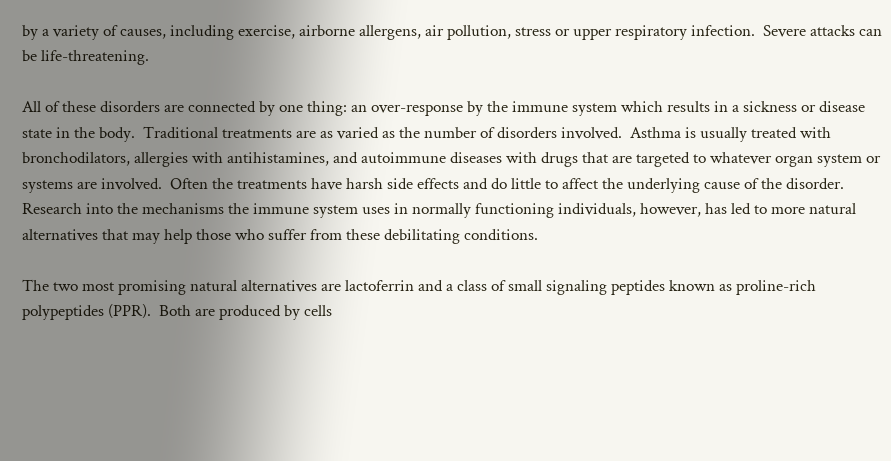by a variety of causes, including exercise, airborne allergens, air pollution, stress or upper respiratory infection.  Severe attacks can be life-threatening.

All of these disorders are connected by one thing: an over-response by the immune system which results in a sickness or disease state in the body.  Traditional treatments are as varied as the number of disorders involved.  Asthma is usually treated with bronchodilators, allergies with antihistamines, and autoimmune diseases with drugs that are targeted to whatever organ system or systems are involved.  Often the treatments have harsh side effects and do little to affect the underlying cause of the disorder.  Research into the mechanisms the immune system uses in normally functioning individuals, however, has led to more natural alternatives that may help those who suffer from these debilitating conditions.

The two most promising natural alternatives are lactoferrin and a class of small signaling peptides known as proline-rich polypeptides (PPR).  Both are produced by cells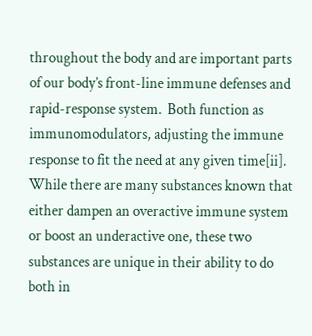throughout the body and are important parts of our body’s front-line immune defenses and rapid-response system.  Both function as immunomodulators, adjusting the immune response to fit the need at any given time[ii].  While there are many substances known that either dampen an overactive immune system or boost an underactive one, these two substances are unique in their ability to do both in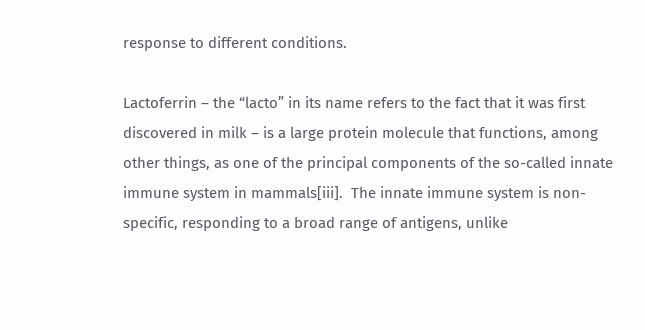response to different conditions.

Lactoferrin – the “lacto” in its name refers to the fact that it was first discovered in milk – is a large protein molecule that functions, among other things, as one of the principal components of the so-called innate immune system in mammals[iii].  The innate immune system is non-specific, responding to a broad range of antigens, unlike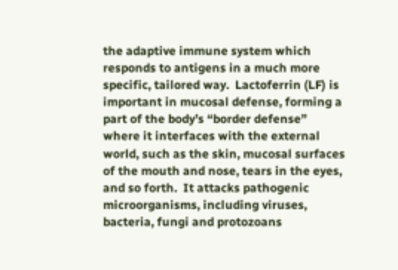the adaptive immune system which responds to antigens in a much more specific, tailored way.  Lactoferrin (LF) is important in mucosal defense, forming a part of the body’s “border defense” where it interfaces with the external world, such as the skin, mucosal surfaces of the mouth and nose, tears in the eyes, and so forth.  It attacks pathogenic microorganisms, including viruses, bacteria, fungi and protozoans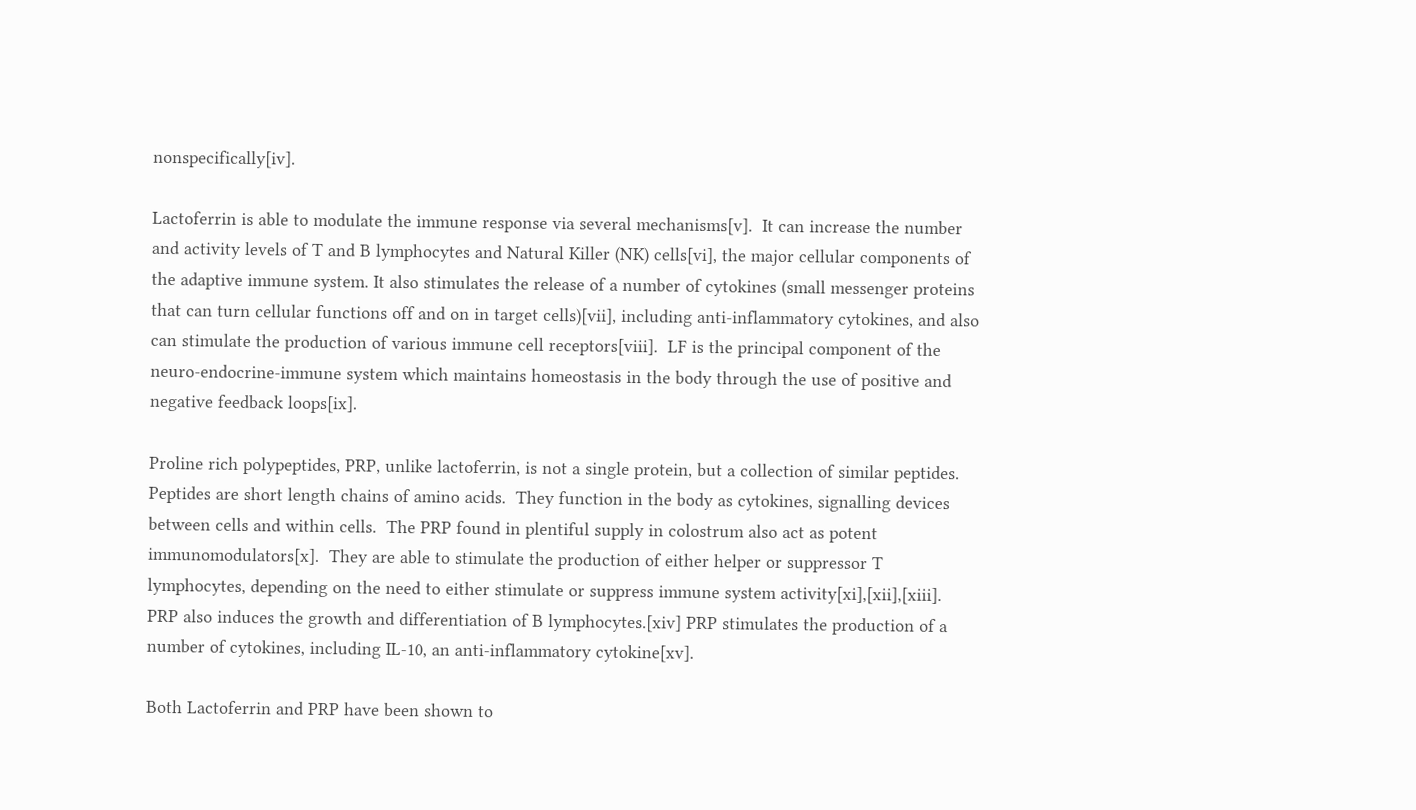nonspecifically[iv].

Lactoferrin is able to modulate the immune response via several mechanisms[v].  It can increase the number and activity levels of T and B lymphocytes and Natural Killer (NK) cells[vi], the major cellular components of the adaptive immune system. It also stimulates the release of a number of cytokines (small messenger proteins that can turn cellular functions off and on in target cells)[vii], including anti-inflammatory cytokines, and also can stimulate the production of various immune cell receptors[viii].  LF is the principal component of the neuro-endocrine-immune system which maintains homeostasis in the body through the use of positive and negative feedback loops[ix].

Proline rich polypeptides, PRP, unlike lactoferrin, is not a single protein, but a collection of similar peptides.  Peptides are short length chains of amino acids.  They function in the body as cytokines, signalling devices between cells and within cells.  The PRP found in plentiful supply in colostrum also act as potent immunomodulators[x].  They are able to stimulate the production of either helper or suppressor T lymphocytes, depending on the need to either stimulate or suppress immune system activity[xi],[xii],[xiii].  PRP also induces the growth and differentiation of B lymphocytes.[xiv] PRP stimulates the production of a number of cytokines, including IL-10, an anti-inflammatory cytokine[xv].

Both Lactoferrin and PRP have been shown to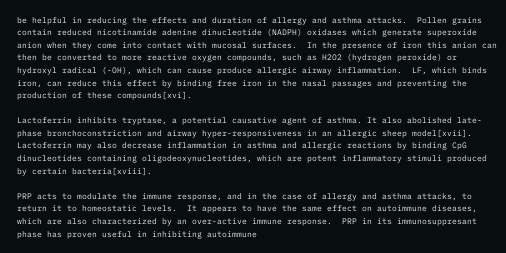be helpful in reducing the effects and duration of allergy and asthma attacks.  Pollen grains contain reduced nicotinamide adenine dinucleotide (NADPH) oxidases which generate superoxide anion when they come into contact with mucosal surfaces.  In the presence of iron this anion can then be converted to more reactive oxygen compounds, such as H2O2 (hydrogen peroxide) or hydroxyl radical (-OH), which can cause produce allergic airway inflammation.  LF, which binds iron, can reduce this effect by binding free iron in the nasal passages and preventing the production of these compounds[xvi].

Lactoferrin inhibits tryptase, a potential causative agent of asthma. It also abolished late-phase bronchoconstriction and airway hyper-responsiveness in an allergic sheep model[xvii].  Lactoferrin may also decrease inflammation in asthma and allergic reactions by binding CpG dinucleotides containing oligodeoxynucleotides, which are potent inflammatory stimuli produced by certain bacteria[xviii].

PRP acts to modulate the immune response, and in the case of allergy and asthma attacks, to return it to homeostatic levels.  It appears to have the same effect on autoimmune diseases, which are also characterized by an over-active immune response.  PRP in its immunosuppresant phase has proven useful in inhibiting autoimmune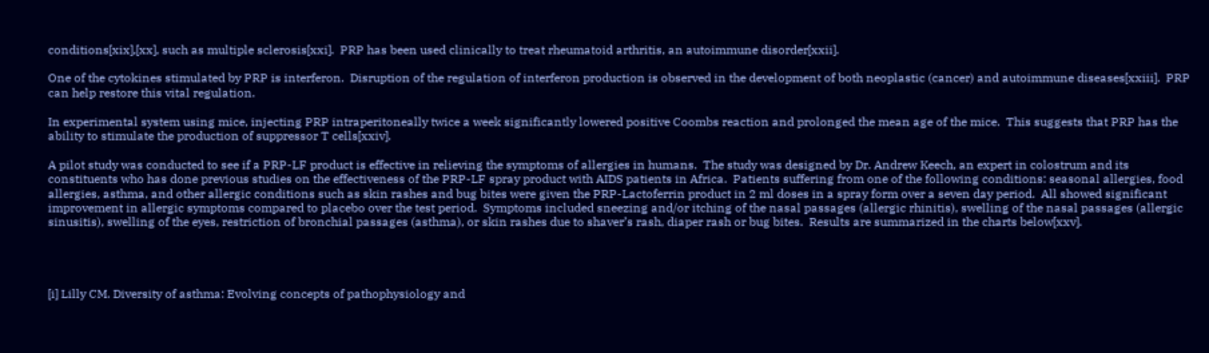conditions[xix],[xx], such as multiple sclerosis[xxi].  PRP has been used clinically to treat rheumatoid arthritis, an autoimmune disorder[xxii].

One of the cytokines stimulated by PRP is interferon.  Disruption of the regulation of interferon production is observed in the development of both neoplastic (cancer) and autoimmune diseases[xxiii].  PRP can help restore this vital regulation.

In experimental system using mice, injecting PRP intraperitoneally twice a week significantly lowered positive Coombs reaction and prolonged the mean age of the mice.  This suggests that PRP has the ability to stimulate the production of suppressor T cells[xxiv].

A pilot study was conducted to see if a PRP-LF product is effective in relieving the symptoms of allergies in humans.  The study was designed by Dr. Andrew Keech, an expert in colostrum and its constituents who has done previous studies on the effectiveness of the PRP-LF spray product with AIDS patients in Africa.  Patients suffering from one of the following conditions: seasonal allergies, food allergies, asthma, and other allergic conditions such as skin rashes and bug bites were given the PRP-Lactoferrin product in 2 ml doses in a spray form over a seven day period.  All showed significant improvement in allergic symptoms compared to placebo over the test period.  Symptoms included sneezing and/or itching of the nasal passages (allergic rhinitis), swelling of the nasal passages (allergic sinusitis), swelling of the eyes, restriction of bronchial passages (asthma), or skin rashes due to shaver’s rash, diaper rash or bug bites.  Results are summarized in the charts below[xxv].




[i] Lilly CM. Diversity of asthma: Evolving concepts of pathophysiology and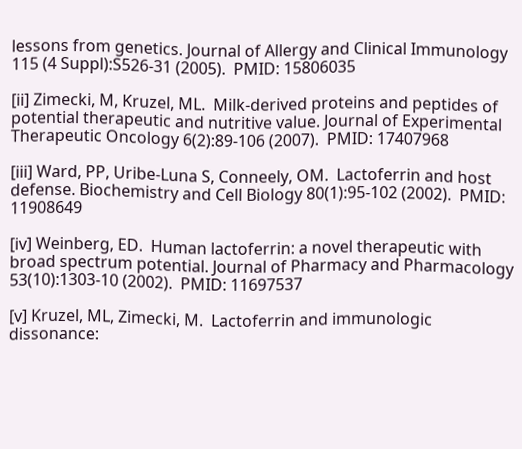lessons from genetics. Journal of Allergy and Clinical Immunology 115 (4 Suppl):S526-31 (2005).  PMID: 15806035

[ii] Zimecki, M, Kruzel, ML.  Milk-derived proteins and peptides of potential therapeutic and nutritive value. Journal of Experimental Therapeutic Oncology 6(2):89-106 (2007).  PMID: 17407968

[iii] Ward, PP, Uribe-Luna S, Conneely, OM.  Lactoferrin and host defense. Biochemistry and Cell Biology 80(1):95-102 (2002).  PMID: 11908649

[iv] Weinberg, ED.  Human lactoferrin: a novel therapeutic with broad spectrum potential. Journal of Pharmacy and Pharmacology 53(10):1303-10 (2002).  PMID: 11697537

[v] Kruzel, ML, Zimecki, M.  Lactoferrin and immunologic dissonance: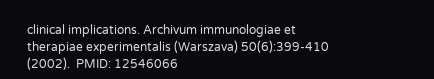clinical implications. Archivum immunologiae et therapiae experimentalis (Warszava) 50(6):399-410 (2002).  PMID: 12546066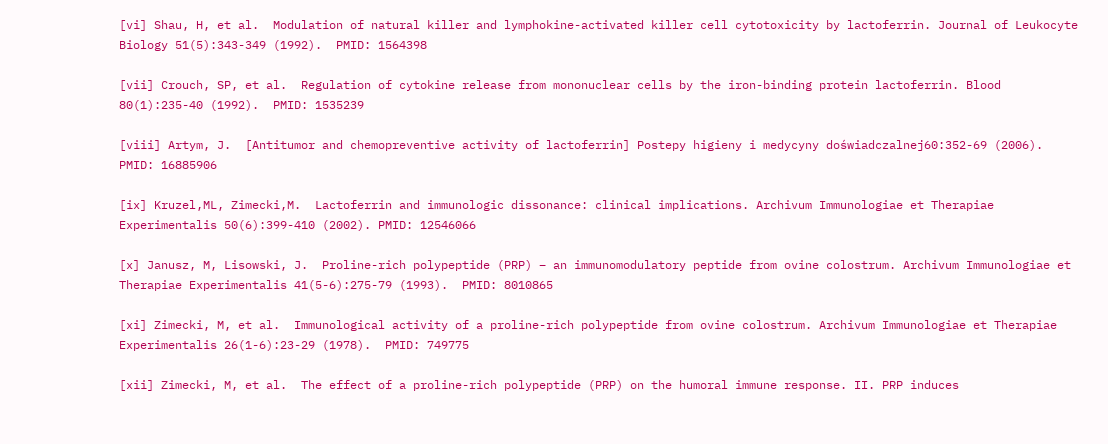[vi] Shau, H, et al.  Modulation of natural killer and lymphokine-activated killer cell cytotoxicity by lactoferrin. Journal of Leukocyte Biology 51(5):343-349 (1992).  PMID: 1564398

[vii] Crouch, SP, et al.  Regulation of cytokine release from mononuclear cells by the iron-binding protein lactoferrin. Blood 80(1):235-40 (1992).  PMID: 1535239

[viii] Artym, J.  [Antitumor and chemopreventive activity of lactoferrin] Postepy higieny i medycyny doświadczalnej60:352-69 (2006).  PMID: 16885906

[ix] Kruzel,ML, Zimecki,M.  Lactoferrin and immunologic dissonance: clinical implications. Archivum Immunologiae et Therapiae Experimentalis 50(6):399-410 (2002). PMID: 12546066

[x] Janusz, M, Lisowski, J.  Proline-rich polypeptide (PRP) – an immunomodulatory peptide from ovine colostrum. Archivum Immunologiae et Therapiae Experimentalis 41(5-6):275-79 (1993).  PMID: 8010865

[xi] Zimecki, M, et al.  Immunological activity of a proline-rich polypeptide from ovine colostrum. Archivum Immunologiae et Therapiae Experimentalis 26(1-6):23-29 (1978).  PMID: 749775

[xii] Zimecki, M, et al.  The effect of a proline-rich polypeptide (PRP) on the humoral immune response. II. PRP induces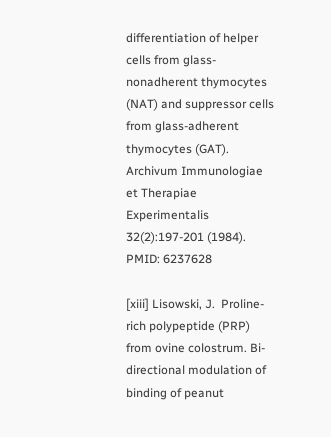differentiation of helper cells from glass-nonadherent thymocytes (NAT) and suppressor cells from glass-adherent thymocytes (GAT). Archivum Immunologiae et Therapiae Experimentalis 32(2):197-201 (1984).  PMID: 6237628

[xiii] Lisowski, J.  Proline-rich polypeptide (PRP) from ovine colostrum. Bi-directional modulation of binding of peanut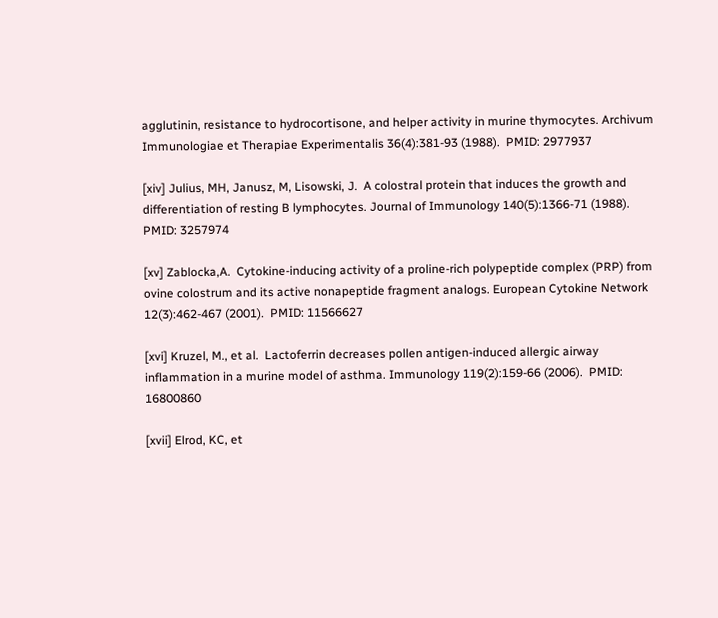agglutinin, resistance to hydrocortisone, and helper activity in murine thymocytes. Archivum Immunologiae et Therapiae Experimentalis 36(4):381-93 (1988).  PMID: 2977937

[xiv] Julius, MH, Janusz, M, Lisowski, J.  A colostral protein that induces the growth and differentiation of resting B lymphocytes. Journal of Immunology 140(5):1366-71 (1988).  PMID: 3257974

[xv] Zablocka,A.  Cytokine-inducing activity of a proline-rich polypeptide complex (PRP) from ovine colostrum and its active nonapeptide fragment analogs. European Cytokine Network 12(3):462-467 (2001).  PMID: 11566627

[xvi] Kruzel, M., et al.  Lactoferrin decreases pollen antigen-induced allergic airway inflammation in a murine model of asthma. Immunology 119(2):159-66 (2006).  PMID: 16800860

[xvii] Elrod, KC, et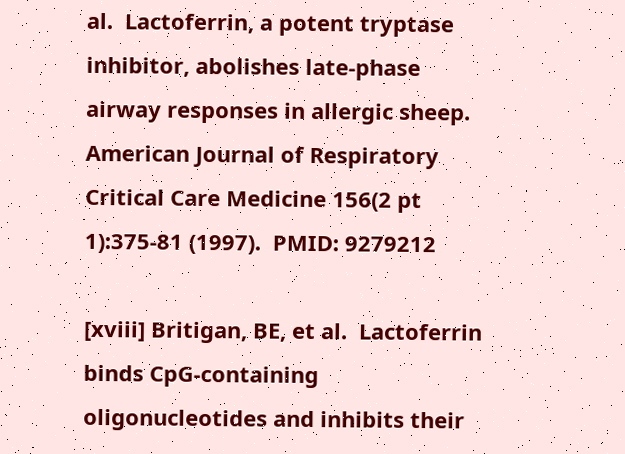al.  Lactoferrin, a potent tryptase inhibitor, abolishes late-phase airway responses in allergic sheep. American Journal of Respiratory Critical Care Medicine 156(2 pt 1):375-81 (1997).  PMID: 9279212

[xviii] Britigan, BE, et al.  Lactoferrin binds CpG-containing oligonucleotides and inhibits their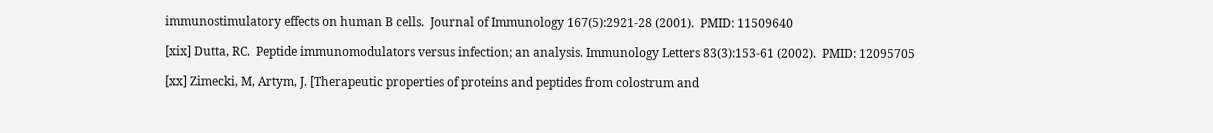immunostimulatory effects on human B cells.  Journal of Immunology 167(5):2921-28 (2001).  PMID: 11509640

[xix] Dutta, RC.  Peptide immunomodulators versus infection; an analysis. Immunology Letters 83(3):153-61 (2002).  PMID: 12095705

[xx] Zimecki, M, Artym, J. [Therapeutic properties of proteins and peptides from colostrum and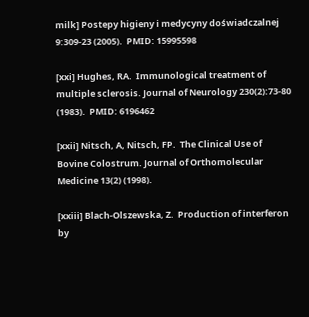milk] Postepy higieny i medycyny doświadczalnej 9:309-23 (2005).  PMID: 15995598

[xxi] Hughes, RA.  Immunological treatment of multiple sclerosis. Journal of Neurology 230(2):73-80 (1983).  PMID: 6196462

[xxii] Nitsch, A, Nitsch, FP.  The Clinical Use of Bovine Colostrum. Journal of Orthomolecular Medicine 13(2) (1998).

[xxiii] Blach-Olszewska, Z.  Production of interferon by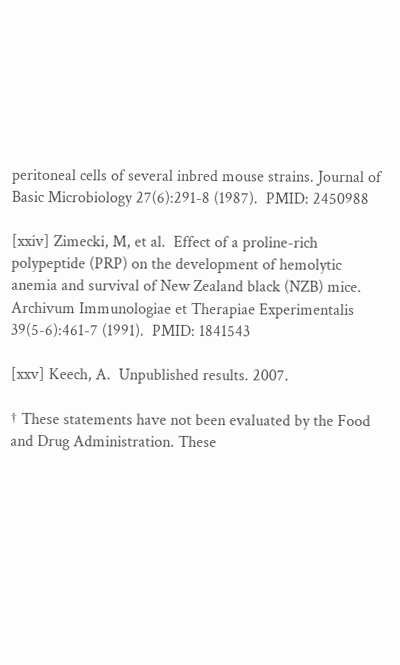peritoneal cells of several inbred mouse strains. Journal of Basic Microbiology 27(6):291-8 (1987).  PMID: 2450988

[xxiv] Zimecki, M, et al.  Effect of a proline-rich polypeptide (PRP) on the development of hemolytic anemia and survival of New Zealand black (NZB) mice. Archivum Immunologiae et Therapiae Experimentalis 39(5-6):461-7 (1991).  PMID: 1841543

[xxv] Keech, A.  Unpublished results. 2007.

† These statements have not been evaluated by the Food and Drug Administration. These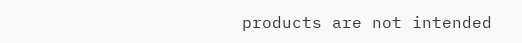products are not intended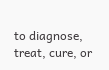to diagnose, treat, cure, or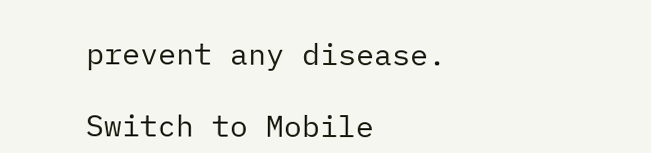prevent any disease.

Switch to Mobile